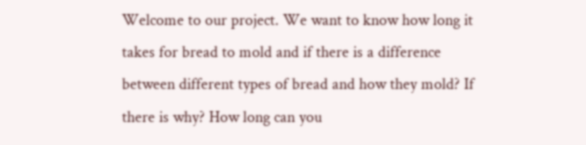Welcome to our project. We want to know how long it takes for bread to mold and if there is a difference between different types of bread and how they mold? If there is why? How long can you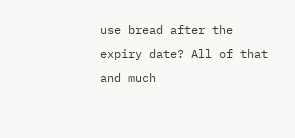use bread after the expiry date? All of that and much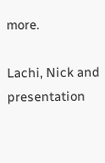more.

Lachi, Nick and presentation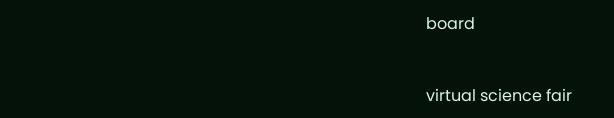board


virtual science fair